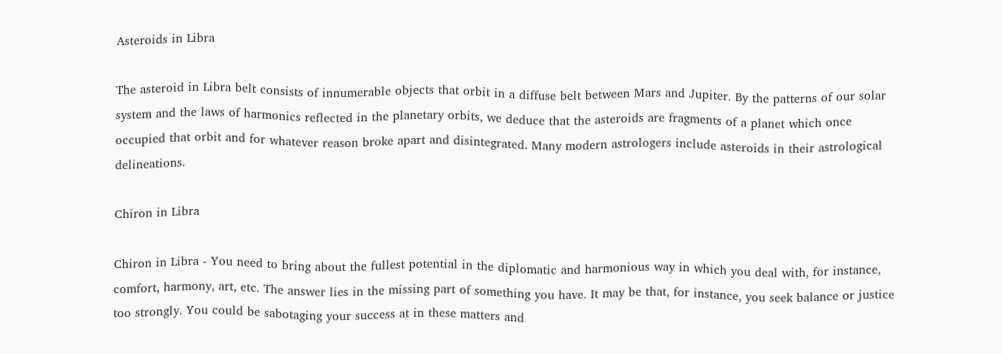Asteroids in Libra

The asteroid in Libra belt consists of innumerable objects that orbit in a diffuse belt between Mars and Jupiter. By the patterns of our solar system and the laws of harmonics reflected in the planetary orbits, we deduce that the asteroids are fragments of a planet which once occupied that orbit and for whatever reason broke apart and disintegrated. Many modern astrologers include asteroids in their astrological delineations.

Chiron in Libra

Chiron in Libra - You need to bring about the fullest potential in the diplomatic and harmonious way in which you deal with, for instance, comfort, harmony, art, etc. The answer lies in the missing part of something you have. It may be that, for instance, you seek balance or justice too strongly. You could be sabotaging your success at in these matters and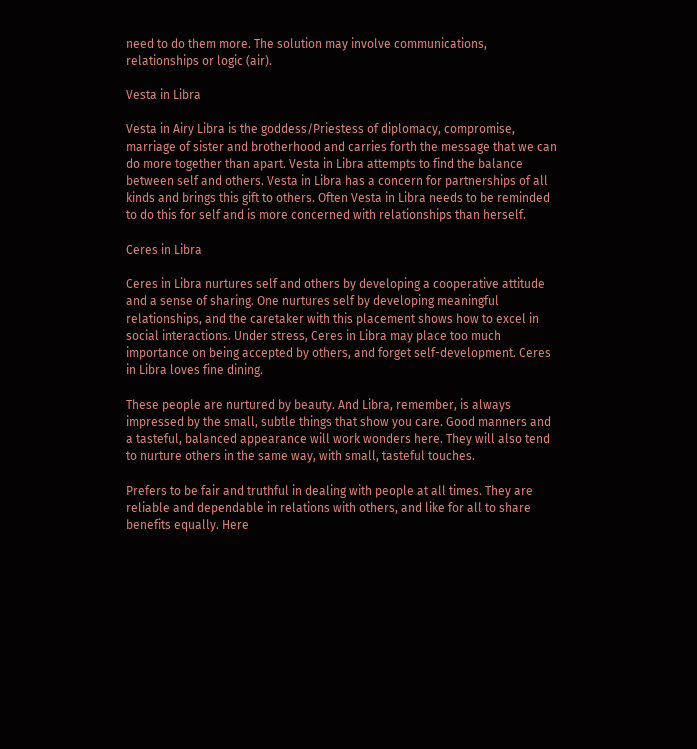need to do them more. The solution may involve communications, relationships or logic (air).

Vesta in Libra

Vesta in Airy Libra is the goddess/Priestess of diplomacy, compromise, marriage of sister and brotherhood and carries forth the message that we can do more together than apart. Vesta in Libra attempts to find the balance between self and others. Vesta in Libra has a concern for partnerships of all kinds and brings this gift to others. Often Vesta in Libra needs to be reminded to do this for self and is more concerned with relationships than herself.

Ceres in Libra

Ceres in Libra nurtures self and others by developing a cooperative attitude and a sense of sharing. One nurtures self by developing meaningful relationships, and the caretaker with this placement shows how to excel in social interactions. Under stress, Ceres in Libra may place too much importance on being accepted by others, and forget self-development. Ceres in Libra loves fine dining.

These people are nurtured by beauty. And Libra, remember, is always impressed by the small, subtle things that show you care. Good manners and a tasteful, balanced appearance will work wonders here. They will also tend to nurture others in the same way, with small, tasteful touches.

Prefers to be fair and truthful in dealing with people at all times. They are reliable and dependable in relations with others, and like for all to share benefits equally. Here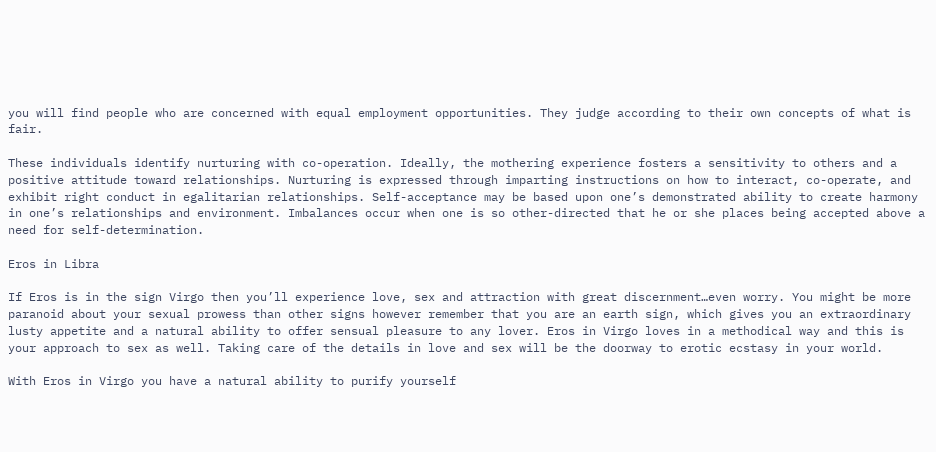you will find people who are concerned with equal employment opportunities. They judge according to their own concepts of what is fair.

These individuals identify nurturing with co-operation. Ideally, the mothering experience fosters a sensitivity to others and a positive attitude toward relationships. Nurturing is expressed through imparting instructions on how to interact, co-operate, and exhibit right conduct in egalitarian relationships. Self-acceptance may be based upon one’s demonstrated ability to create harmony in one’s relationships and environment. Imbalances occur when one is so other-directed that he or she places being accepted above a need for self-determination.

Eros in Libra

If Eros is in the sign Virgo then you’ll experience love, sex and attraction with great discernment…even worry. You might be more paranoid about your sexual prowess than other signs however remember that you are an earth sign, which gives you an extraordinary lusty appetite and a natural ability to offer sensual pleasure to any lover. Eros in Virgo loves in a methodical way and this is your approach to sex as well. Taking care of the details in love and sex will be the doorway to erotic ecstasy in your world.

With Eros in Virgo you have a natural ability to purify yourself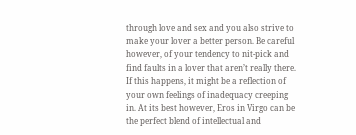through love and sex and you also strive to make your lover a better person. Be careful however, of your tendency to nit-pick and find faults in a lover that aren’t really there. If this happens, it might be a reflection of your own feelings of inadequacy creeping in. At its best however, Eros in Virgo can be the perfect blend of intellectual and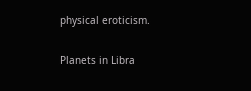physical eroticism.

Planets in Libra